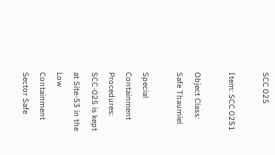SCC 025

Item: SCC 0251

Object Class: Safe Thaumiel

Special Containment Procedures: SCC-025 is kept at Site-53 in the Low Containment Sector Safe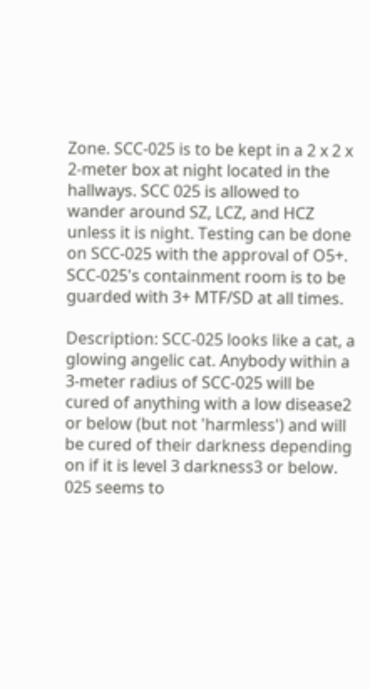Zone. SCC-025 is to be kept in a 2 x 2 x 2-meter box at night located in the hallways. SCC 025 is allowed to wander around SZ, LCZ, and HCZ unless it is night. Testing can be done on SCC-025 with the approval of O5+. SCC-025's containment room is to be guarded with 3+ MTF/SD at all times.

Description: SCC-025 looks like a cat, a glowing angelic cat. Anybody within a 3-meter radius of SCC-025 will be cured of anything with a low disease2 or below (but not 'harmless') and will be cured of their darkness depending on if it is level 3 darkness3 or below. 025 seems to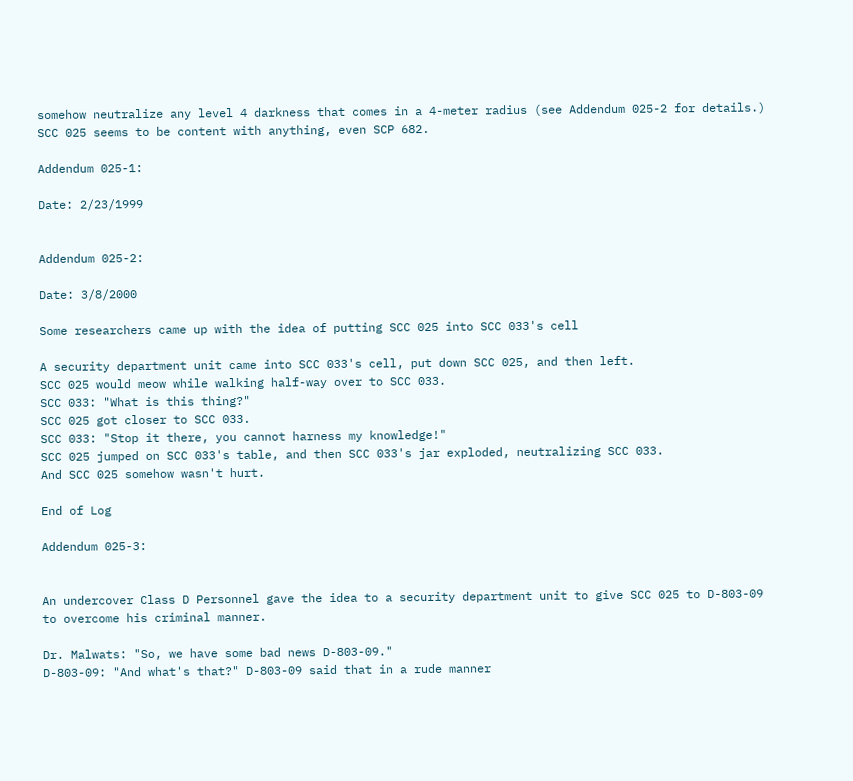somehow neutralize any level 4 darkness that comes in a 4-meter radius (see Addendum 025-2 for details.) SCC 025 seems to be content with anything, even SCP 682.

Addendum 025-1:

Date: 2/23/1999


Addendum 025-2:

Date: 3/8/2000

Some researchers came up with the idea of putting SCC 025 into SCC 033's cell

A security department unit came into SCC 033's cell, put down SCC 025, and then left.
SCC 025 would meow while walking half-way over to SCC 033.
SCC 033: "What is this thing?"
SCC 025 got closer to SCC 033.
SCC 033: "Stop it there, you cannot harness my knowledge!"
SCC 025 jumped on SCC 033's table, and then SCC 033's jar exploded, neutralizing SCC 033.
And SCC 025 somehow wasn't hurt.

End of Log

Addendum 025-3:


An undercover Class D Personnel gave the idea to a security department unit to give SCC 025 to D-803-09 to overcome his criminal manner.

Dr. Malwats: "So, we have some bad news D-803-09."
D-803-09: "And what's that?" D-803-09 said that in a rude manner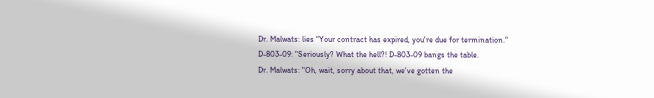Dr. Malwats: lies "Your contract has expired, you're due for termination."
D-803-09: "Seriously? What the hell?! D-803-09 bangs the table.
Dr. Malwats: "Oh, wait, sorry about that, we've gotten the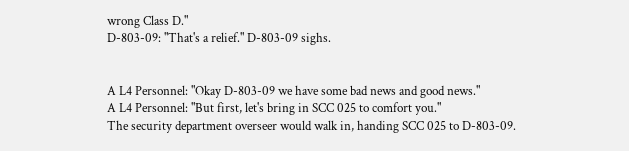wrong Class D."
D-803-09: "That's a relief." D-803-09 sighs.


A L4 Personnel: "Okay D-803-09 we have some bad news and good news."
A L4 Personnel: "But first, let's bring in SCC 025 to comfort you."
The security department overseer would walk in, handing SCC 025 to D-803-09.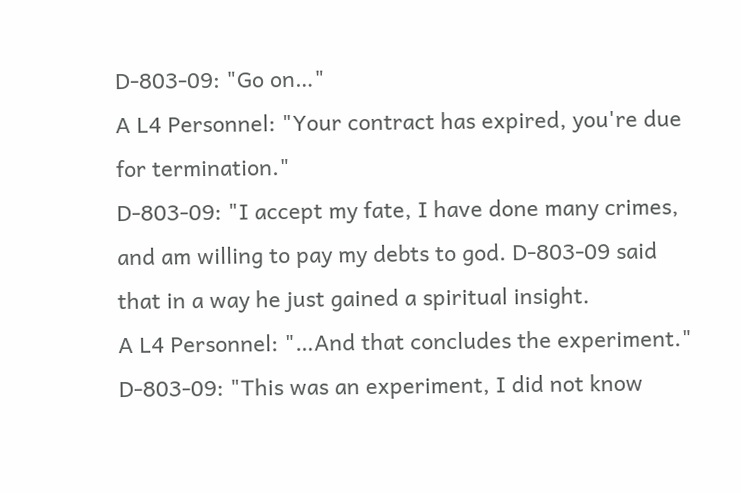D-803-09: "Go on…"
A L4 Personnel: "Your contract has expired, you're due for termination."
D-803-09: "I accept my fate, I have done many crimes, and am willing to pay my debts to god. D-803-09 said that in a way he just gained a spiritual insight.
A L4 Personnel: "…And that concludes the experiment."
D-803-09: "This was an experiment, I did not know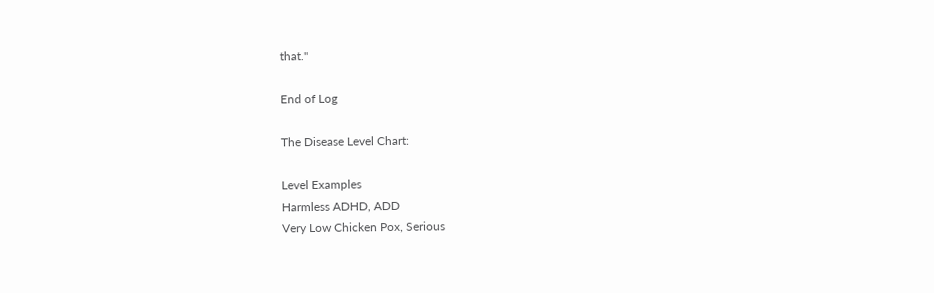that."

End of Log

The Disease Level Chart:

Level Examples
Harmless ADHD, ADD
Very Low Chicken Pox, Serious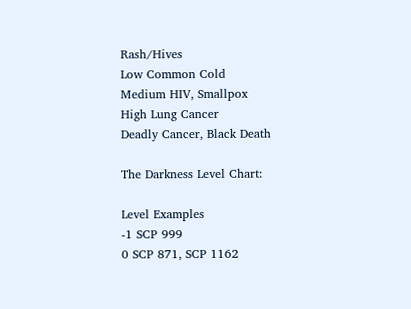Rash/Hives
Low Common Cold
Medium HIV, Smallpox
High Lung Cancer
Deadly Cancer, Black Death

The Darkness Level Chart:

Level Examples
-1 SCP 999
0 SCP 871, SCP 1162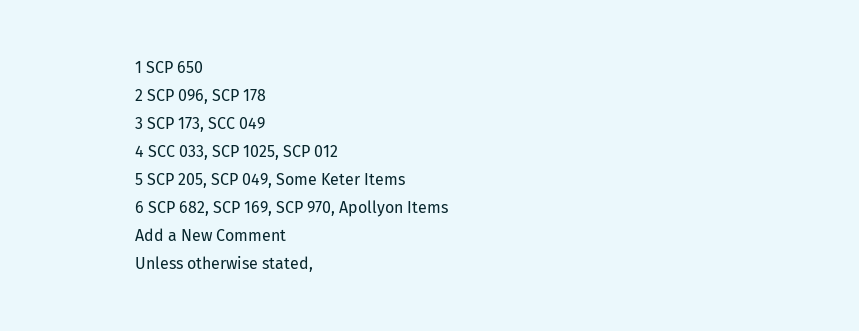1 SCP 650
2 SCP 096, SCP 178
3 SCP 173, SCC 049
4 SCC 033, SCP 1025, SCP 012
5 SCP 205, SCP 049, Some Keter Items
6 SCP 682, SCP 169, SCP 970, Apollyon Items
Add a New Comment
Unless otherwise stated,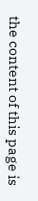the content of this page is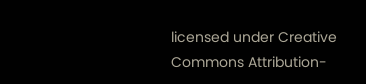licensed under Creative Commons Attribution-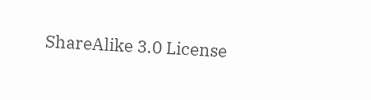ShareAlike 3.0 License